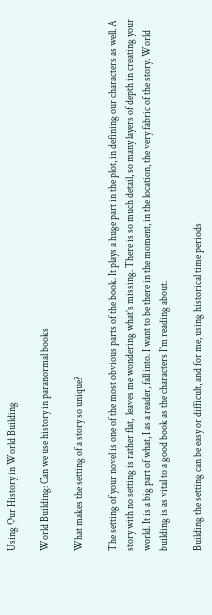Using Our History in World Building

World Building: Can we use history in paranormal books

What makes the setting of a story so unique?

The setting of your novel is one of the most obvious parts of the book. It plays a huge part in the plot, in defining our characters as well. A story with no setting is rather flat,  leaves me wondering what’s missing. There is so much detail, so many layers of depth in creating your world. It is a big part of what, I as a reader, fall into. I want to be there in the moment, in the location, the very fabric of the story. World building is as vital to a good book as the characters I’m reading about.

Building the setting can be easy or difficult, and for me, using historical time periods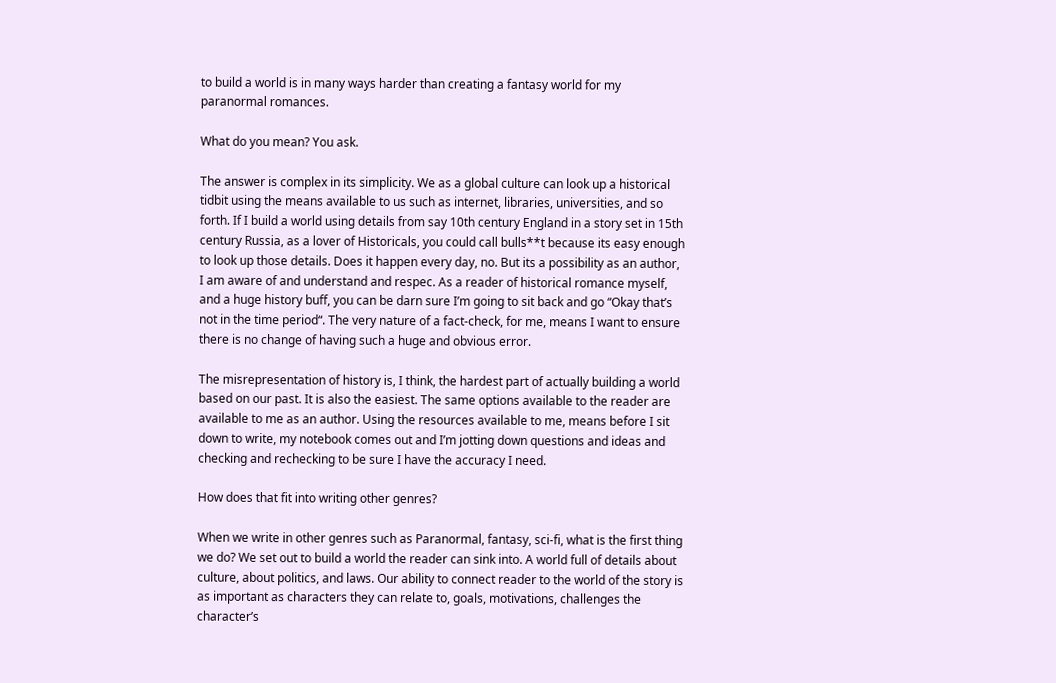to build a world is in many ways harder than creating a fantasy world for my paranormal romances.

What do you mean? You ask.

The answer is complex in its simplicity. We as a global culture can look up a historical tidbit using the means available to us such as internet, libraries, universities, and so forth. If I build a world using details from say 10th century England in a story set in 15th century Russia, as a lover of Historicals, you could call bulls**t because its easy enough to look up those details. Does it happen every day, no. But its a possibility as an author, I am aware of and understand and respec. As a reader of historical romance myself, and a huge history buff, you can be darn sure I’m going to sit back and go “Okay that’s not in the time period“. The very nature of a fact-check, for me, means I want to ensure there is no change of having such a huge and obvious error.

The misrepresentation of history is, I think, the hardest part of actually building a world based on our past. It is also the easiest. The same options available to the reader are available to me as an author. Using the resources available to me, means before I sit down to write, my notebook comes out and I’m jotting down questions and ideas and checking and rechecking to be sure I have the accuracy I need.

How does that fit into writing other genres?

When we write in other genres such as Paranormal, fantasy, sci-fi, what is the first thing we do? We set out to build a world the reader can sink into. A world full of details about culture, about politics, and laws. Our ability to connect reader to the world of the story is as important as characters they can relate to, goals, motivations, challenges the character’s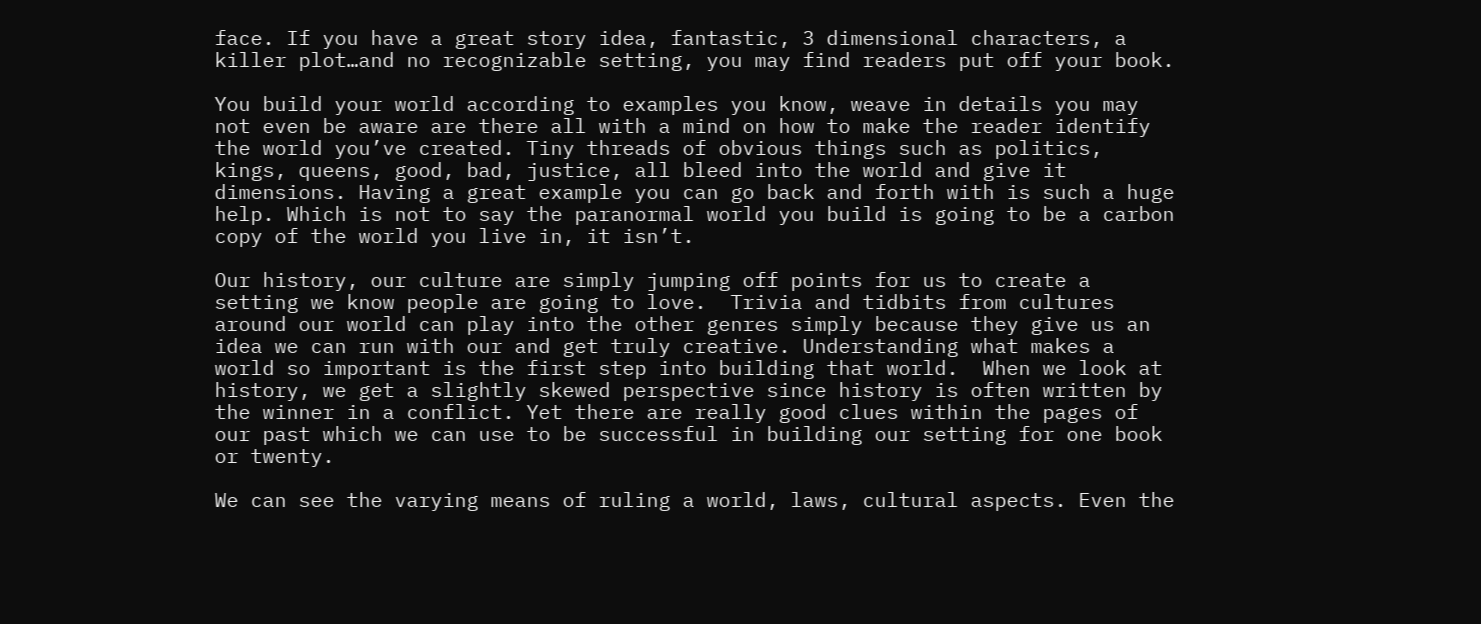face. If you have a great story idea, fantastic, 3 dimensional characters, a killer plot…and no recognizable setting, you may find readers put off your book.

You build your world according to examples you know, weave in details you may not even be aware are there all with a mind on how to make the reader identify the world you’ve created. Tiny threads of obvious things such as politics, kings, queens, good, bad, justice, all bleed into the world and give it dimensions. Having a great example you can go back and forth with is such a huge help. Which is not to say the paranormal world you build is going to be a carbon copy of the world you live in, it isn’t.

Our history, our culture are simply jumping off points for us to create a setting we know people are going to love.  Trivia and tidbits from cultures around our world can play into the other genres simply because they give us an idea we can run with our and get truly creative. Understanding what makes a world so important is the first step into building that world.  When we look at history, we get a slightly skewed perspective since history is often written by the winner in a conflict. Yet there are really good clues within the pages of our past which we can use to be successful in building our setting for one book or twenty.

We can see the varying means of ruling a world, laws, cultural aspects. Even the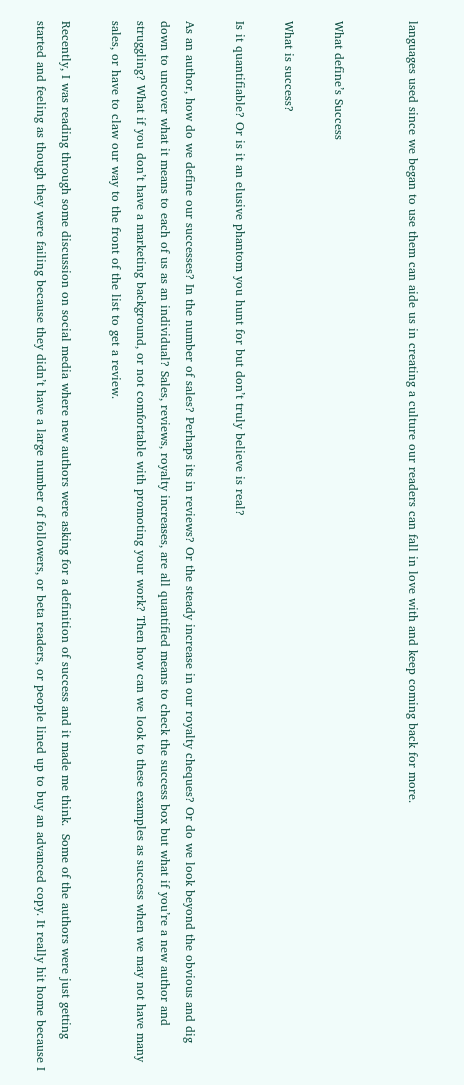languages used since we began to use them can aide us in creating a culture our readers can fall in love with and keep coming back for more.


What define’s Success

What is success?

Is it quantifiable? Or is it an elusive phantom you hunt for but don’t truly believe is real?

As an author, how do we define our successes? In the number of sales? Perhaps its in reviews? Or the steady increase in our royalty cheques? Or do we look beyond the obvious and dig down to uncover what it means to each of us as an individual? Sales, reviews, royalty increases, are all quantified means to check the success box but what if you’re a new author and struggling? What if you don’t have a marketing background, or not comfortable with promoting your work? Then how can we look to these examples as success when we may not have many sales, or have to claw our way to the front of the list to get a review.

Recently, I was reading through some discussion on social media where new authors were asking for a definition of success and it made me think.  Some of the authors were just getting started and feeling as though they were failing because they didn’t have a large number of followers, or beta readers, or people lined up to buy an advanced copy. It really hit home because I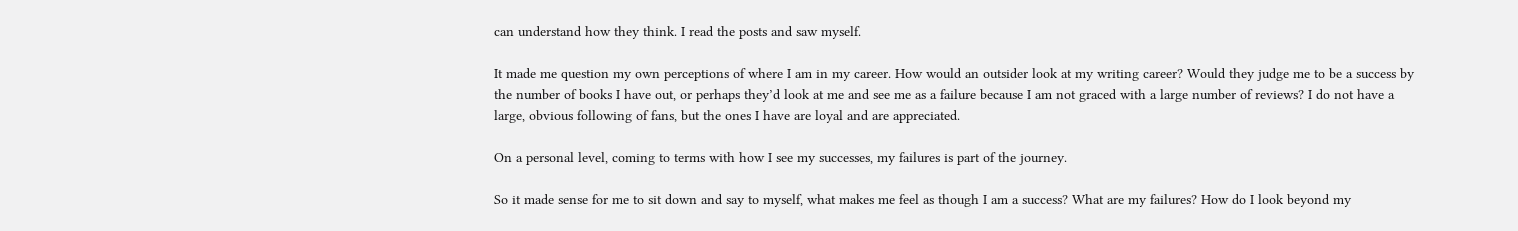can understand how they think. I read the posts and saw myself.

It made me question my own perceptions of where I am in my career. How would an outsider look at my writing career? Would they judge me to be a success by the number of books I have out, or perhaps they’d look at me and see me as a failure because I am not graced with a large number of reviews? I do not have a large, obvious following of fans, but the ones I have are loyal and are appreciated.

On a personal level, coming to terms with how I see my successes, my failures is part of the journey.

So it made sense for me to sit down and say to myself, what makes me feel as though I am a success? What are my failures? How do I look beyond my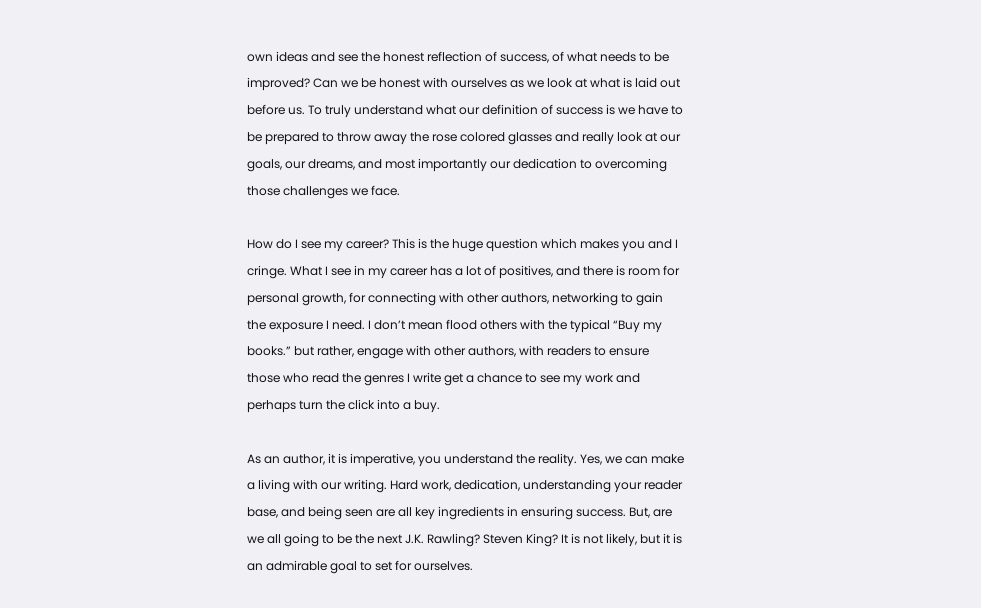own ideas and see the honest reflection of success, of what needs to be improved? Can we be honest with ourselves as we look at what is laid out before us. To truly understand what our definition of success is we have to be prepared to throw away the rose colored glasses and really look at our goals, our dreams, and most importantly our dedication to overcoming those challenges we face.

How do I see my career? This is the huge question which makes you and I cringe. What I see in my career has a lot of positives, and there is room for personal growth, for connecting with other authors, networking to gain the exposure I need. I don’t mean flood others with the typical “Buy my books.” but rather, engage with other authors, with readers to ensure those who read the genres I write get a chance to see my work and perhaps turn the click into a buy.

As an author, it is imperative, you understand the reality. Yes, we can make a living with our writing. Hard work, dedication, understanding your reader base, and being seen are all key ingredients in ensuring success. But, are we all going to be the next J.K. Rawling? Steven King? It is not likely, but it is an admirable goal to set for ourselves.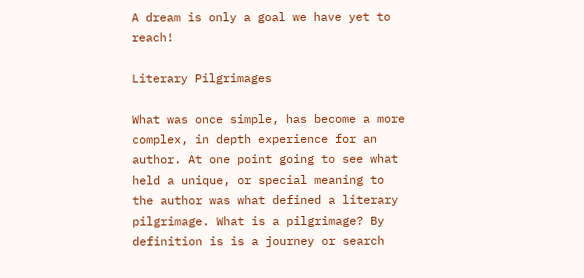A dream is only a goal we have yet to reach!

Literary Pilgrimages

What was once simple, has become a more complex, in depth experience for an author. At one point going to see what held a unique, or special meaning to the author was what defined a literary pilgrimage. What is a pilgrimage? By definition is is a journey or search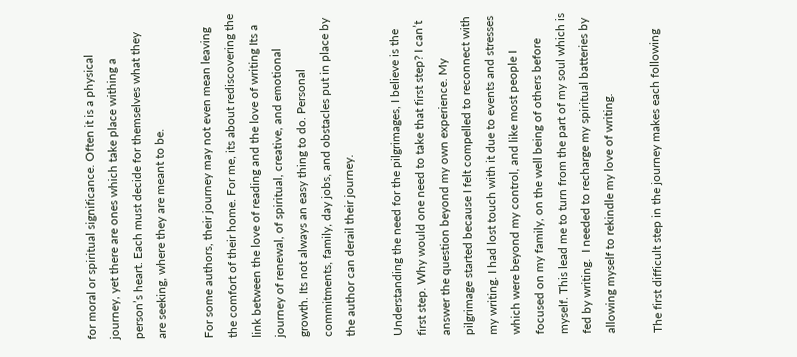for moral or spiritual significance. Often it is a physical journey, yet there are ones which take place withing a person’s heart. Each must decide for themselves what they are seeking, where they are meant to be.

For some authors, their journey may not even mean leaving the comfort of their home. For me, its about rediscovering the link between the love of reading and the love of writing Its a journey of renewal, of spiritual, creative, and emotional growth. Its not always an easy thing to do. Personal commitments, family, day jobs, and obstacles put in place by the author can derail their journey.

Understanding the need for the pilgrimages, I believe is the first step. Why would one need to take that first step? I can’t answer the question beyond my own experience. My pilgrimage started because I felt compelled to reconnect with my writing. I had lost touch with it due to events and stresses which were beyond my control, and like most people I focused on my family, on the well being of others before myself. This lead me to turn from the part of my soul which is fed by writing.  I needed to recharge my spiritual batteries by allowing myself to rekindle my love of writing.

The first difficult step in the journey makes each following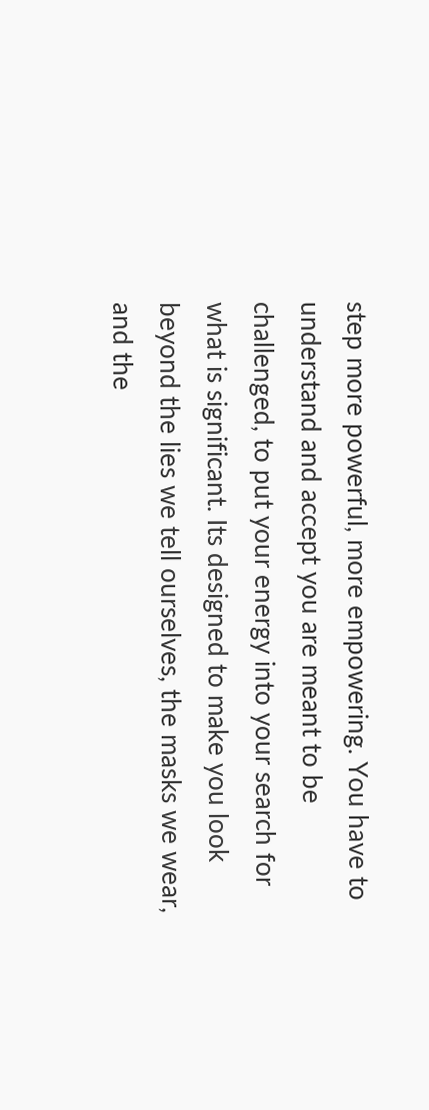step more powerful, more empowering. You have to understand and accept you are meant to be challenged, to put your energy into your search for what is significant. Its designed to make you look beyond the lies we tell ourselves, the masks we wear, and the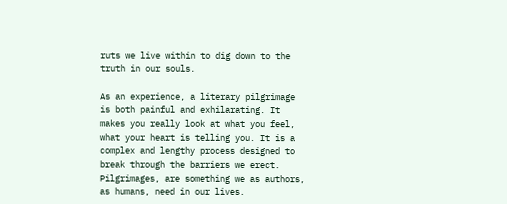ruts we live within to dig down to the truth in our souls.

As an experience, a literary pilgrimage is both painful and exhilarating. It makes you really look at what you feel, what your heart is telling you. It is a complex and lengthy process designed to break through the barriers we erect. Pilgrimages, are something we as authors, as humans, need in our lives.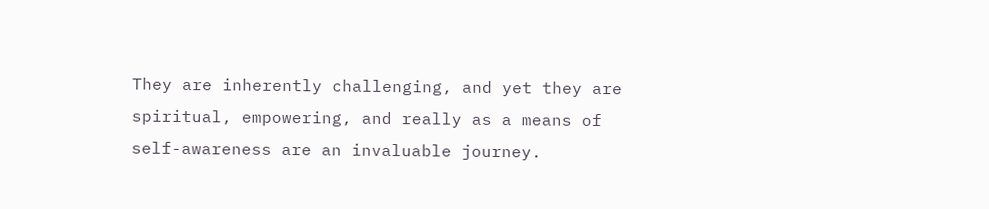They are inherently challenging, and yet they are spiritual, empowering, and really as a means of self-awareness are an invaluable journey.